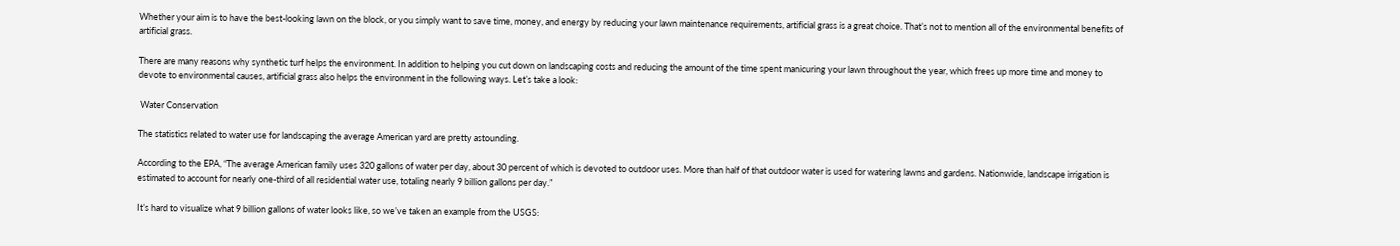Whether your aim is to have the best-looking lawn on the block, or you simply want to save time, money, and energy by reducing your lawn maintenance requirements, artificial grass is a great choice. That’s not to mention all of the environmental benefits of artificial grass.

There are many reasons why synthetic turf helps the environment. In addition to helping you cut down on landscaping costs and reducing the amount of the time spent manicuring your lawn throughout the year, which frees up more time and money to devote to environmental causes, artificial grass also helps the environment in the following ways. Let’s take a look:

 Water Conservation

The statistics related to water use for landscaping the average American yard are pretty astounding.

According to the EPA, “The average American family uses 320 gallons of water per day, about 30 percent of which is devoted to outdoor uses. More than half of that outdoor water is used for watering lawns and gardens. Nationwide, landscape irrigation is estimated to account for nearly one-third of all residential water use, totaling nearly 9 billion gallons per day.”

It’s hard to visualize what 9 billion gallons of water looks like, so we’ve taken an example from the USGS: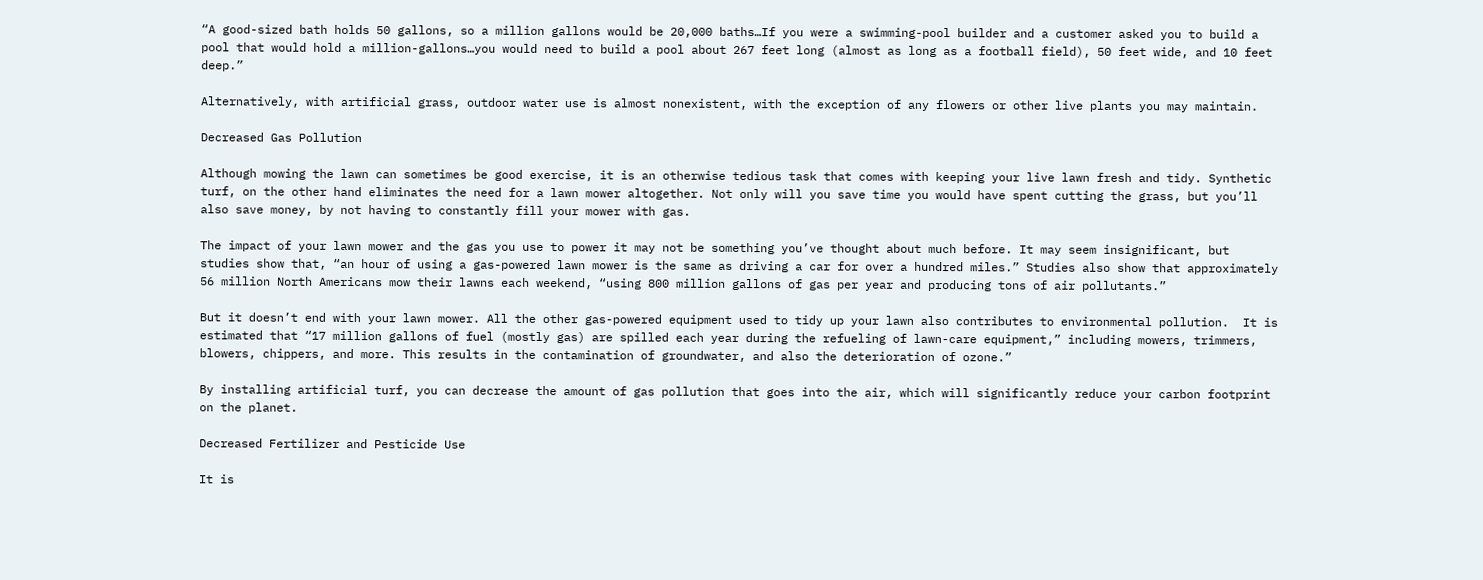“A good-sized bath holds 50 gallons, so a million gallons would be 20,000 baths…If you were a swimming-pool builder and a customer asked you to build a pool that would hold a million-gallons…you would need to build a pool about 267 feet long (almost as long as a football field), 50 feet wide, and 10 feet deep.”

Alternatively, with artificial grass, outdoor water use is almost nonexistent, with the exception of any flowers or other live plants you may maintain.

Decreased Gas Pollution

Although mowing the lawn can sometimes be good exercise, it is an otherwise tedious task that comes with keeping your live lawn fresh and tidy. Synthetic turf, on the other hand eliminates the need for a lawn mower altogether. Not only will you save time you would have spent cutting the grass, but you’ll also save money, by not having to constantly fill your mower with gas.

The impact of your lawn mower and the gas you use to power it may not be something you’ve thought about much before. It may seem insignificant, but studies show that, “an hour of using a gas-powered lawn mower is the same as driving a car for over a hundred miles.” Studies also show that approximately 56 million North Americans mow their lawns each weekend, “using 800 million gallons of gas per year and producing tons of air pollutants.”

But it doesn’t end with your lawn mower. All the other gas-powered equipment used to tidy up your lawn also contributes to environmental pollution.  It is estimated that “17 million gallons of fuel (mostly gas) are spilled each year during the refueling of lawn-care equipment,” including mowers, trimmers, blowers, chippers, and more. This results in the contamination of groundwater, and also the deterioration of ozone.”

By installing artificial turf, you can decrease the amount of gas pollution that goes into the air, which will significantly reduce your carbon footprint on the planet.

Decreased Fertilizer and Pesticide Use

It is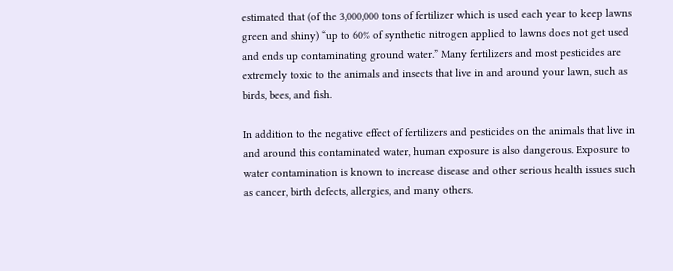estimated that (of the 3,000,000 tons of fertilizer which is used each year to keep lawns green and shiny) “up to 60% of synthetic nitrogen applied to lawns does not get used and ends up contaminating ground water.” Many fertilizers and most pesticides are extremely toxic to the animals and insects that live in and around your lawn, such as birds, bees, and fish.

In addition to the negative effect of fertilizers and pesticides on the animals that live in and around this contaminated water, human exposure is also dangerous. Exposure to water contamination is known to increase disease and other serious health issues such as cancer, birth defects, allergies, and many others.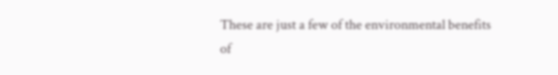These are just a few of the environmental benefits of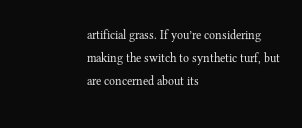artificial grass. If you’re considering making the switch to synthetic turf, but are concerned about its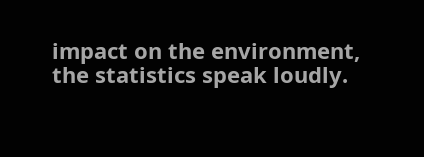impact on the environment, the statistics speak loudly.